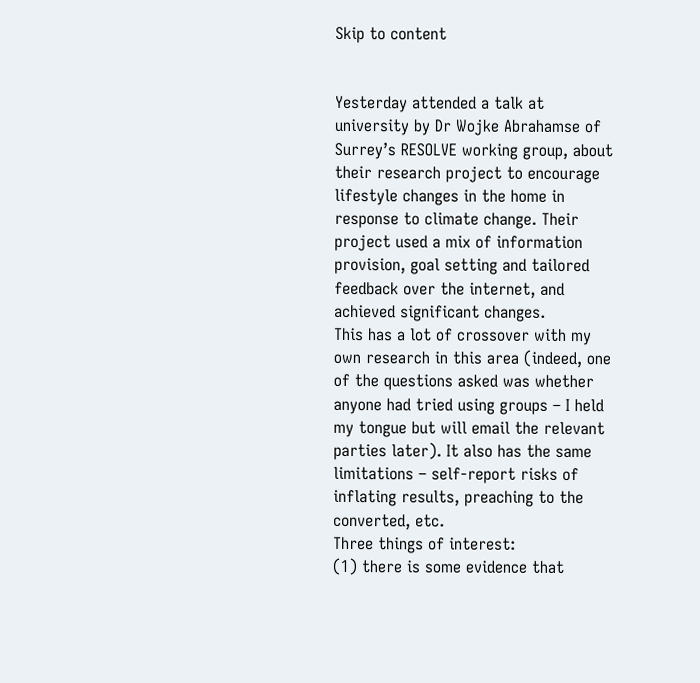Skip to content


Yesterday attended a talk at university by Dr Wojke Abrahamse of Surrey’s RESOLVE working group, about their research project to encourage lifestyle changes in the home in response to climate change. Their project used a mix of information provision, goal setting and tailored feedback over the internet, and achieved significant changes.
This has a lot of crossover with my own research in this area (indeed, one of the questions asked was whether anyone had tried using groups – I held my tongue but will email the relevant parties later). It also has the same limitations – self-report risks of inflating results, preaching to the converted, etc.
Three things of interest:
(1) there is some evidence that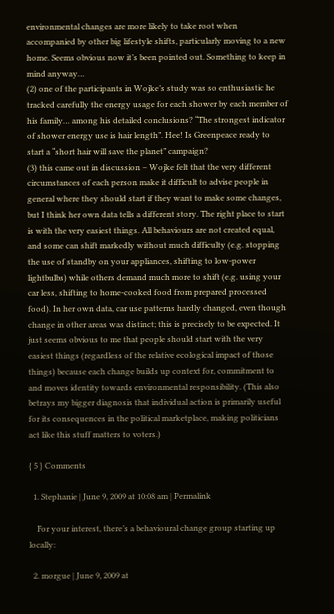environmental changes are more likely to take root when accompanied by other big lifestyle shifts, particularly moving to a new home. Seems obvious now it’s been pointed out. Something to keep in mind anyway…
(2) one of the participants in Wojke’s study was so enthusiastic he tracked carefully the energy usage for each shower by each member of his family… among his detailed conclusions? “The strongest indicator of shower energy use is hair length”. Hee! Is Greenpeace ready to start a “short hair will save the planet” campaign?
(3) this came out in discussion – Wojke felt that the very different circumstances of each person make it difficult to advise people in general where they should start if they want to make some changes, but I think her own data tells a different story. The right place to start is with the very easiest things. All behaviours are not created equal, and some can shift markedly without much difficulty (e.g. stopping the use of standby on your appliances, shifting to low-power lightbulbs) while others demand much more to shift (e.g. using your car less, shifting to home-cooked food from prepared processed food). In her own data, car use patterns hardly changed, even though change in other areas was distinct; this is precisely to be expected. It just seems obvious to me that people should start with the very easiest things (regardless of the relative ecological impact of those things) because each change builds up context for, commitment to and moves identity towards environmental responsibility. (This also betrays my bigger diagnosis that individual action is primarily useful for its consequences in the political marketplace, making politicians act like this stuff matters to voters.)

{ 5 } Comments

  1. Stephanie | June 9, 2009 at 10:08 am | Permalink

    For your interest, there’s a behavioural change group starting up locally:

  2. morgue | June 9, 2009 at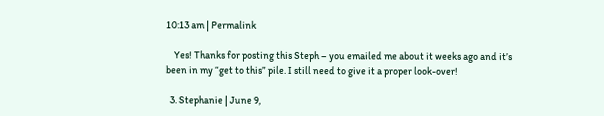10:13 am | Permalink

    Yes! Thanks for posting this Steph – you emailed me about it weeks ago and it’s been in my “get to this” pile. I still need to give it a proper look-over!

  3. Stephanie | June 9,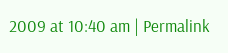2009 at 10:40 am | Permalink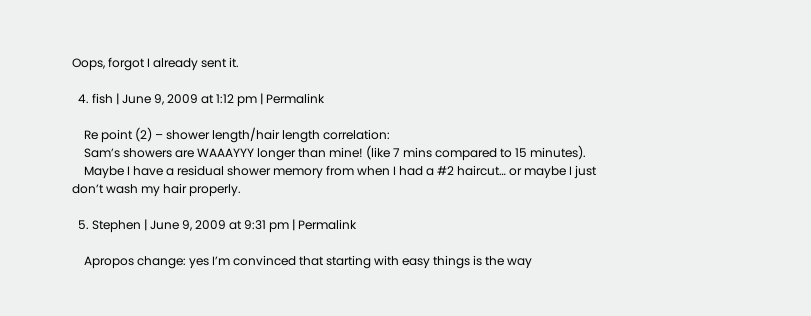Oops, forgot I already sent it.

  4. fish | June 9, 2009 at 1:12 pm | Permalink

    Re point (2) – shower length/hair length correlation:
    Sam’s showers are WAAAYYY longer than mine! (like 7 mins compared to 15 minutes).
    Maybe I have a residual shower memory from when I had a #2 haircut… or maybe I just don’t wash my hair properly.

  5. Stephen | June 9, 2009 at 9:31 pm | Permalink

    Apropos change: yes I’m convinced that starting with easy things is the way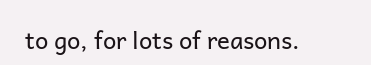to go, for lots of reasons.